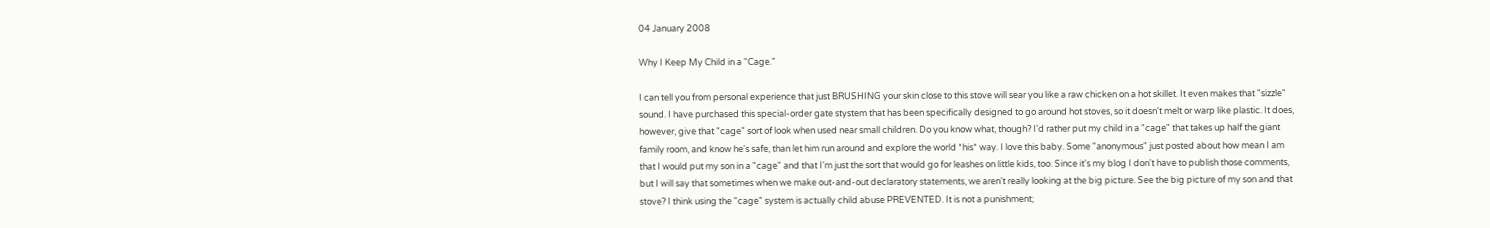04 January 2008

Why I Keep My Child in a "Cage."

I can tell you from personal experience that just BRUSHING your skin close to this stove will sear you like a raw chicken on a hot skillet. It even makes that "sizzle" sound. I have purchased this special-order gate stystem that has been specifically designed to go around hot stoves, so it doesn't melt or warp like plastic. It does, however, give that "cage" sort of look when used near small children. Do you know what, though? I'd rather put my child in a "cage" that takes up half the giant family room, and know he's safe, than let him run around and explore the world *his* way. I love this baby. Some "anonymous" just posted about how mean I am that I would put my son in a "cage" and that I'm just the sort that would go for leashes on little kids, too. Since it's my blog I don't have to publish those comments, but I will say that sometimes when we make out-and-out declaratory statements, we aren't really looking at the big picture. See the big picture of my son and that stove? I think using the "cage" system is actually child abuse PREVENTED. It is not a punishment;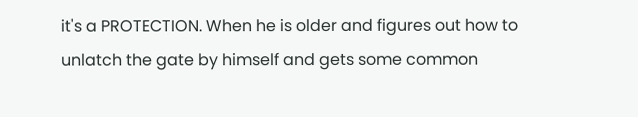it's a PROTECTION. When he is older and figures out how to unlatch the gate by himself and gets some common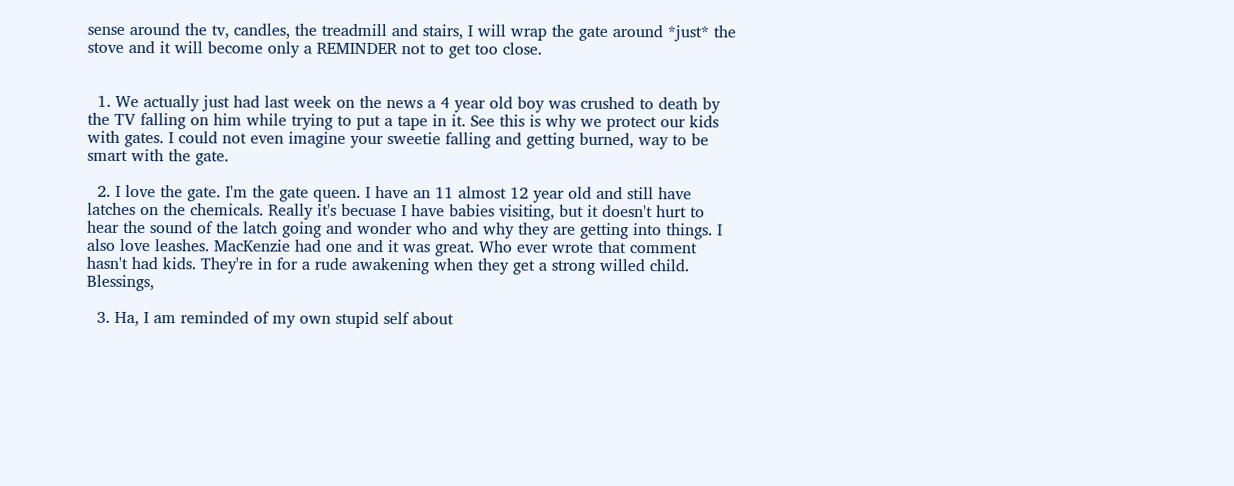sense around the tv, candles, the treadmill and stairs, I will wrap the gate around *just* the stove and it will become only a REMINDER not to get too close.


  1. We actually just had last week on the news a 4 year old boy was crushed to death by the TV falling on him while trying to put a tape in it. See this is why we protect our kids with gates. I could not even imagine your sweetie falling and getting burned, way to be smart with the gate.

  2. I love the gate. I'm the gate queen. I have an 11 almost 12 year old and still have latches on the chemicals. Really it's becuase I have babies visiting, but it doesn't hurt to hear the sound of the latch going and wonder who and why they are getting into things. I also love leashes. MacKenzie had one and it was great. Who ever wrote that comment hasn't had kids. They're in for a rude awakening when they get a strong willed child. Blessings,

  3. Ha, I am reminded of my own stupid self about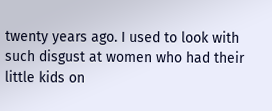twenty years ago. I used to look with such disgust at women who had their little kids on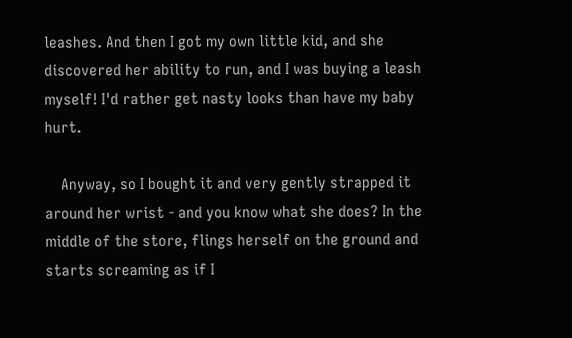leashes. And then I got my own little kid, and she discovered her ability to run, and I was buying a leash myself! I'd rather get nasty looks than have my baby hurt.

    Anyway, so I bought it and very gently strapped it around her wrist - and you know what she does? In the middle of the store, flings herself on the ground and starts screaming as if I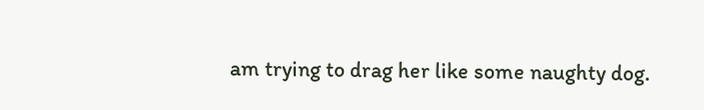am trying to drag her like some naughty dog.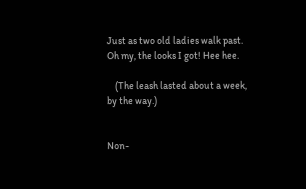Just as two old ladies walk past. Oh my, the looks I got! Hee hee.

    (The leash lasted about a week, by the way.)


Non-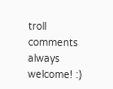troll comments always welcome! :)